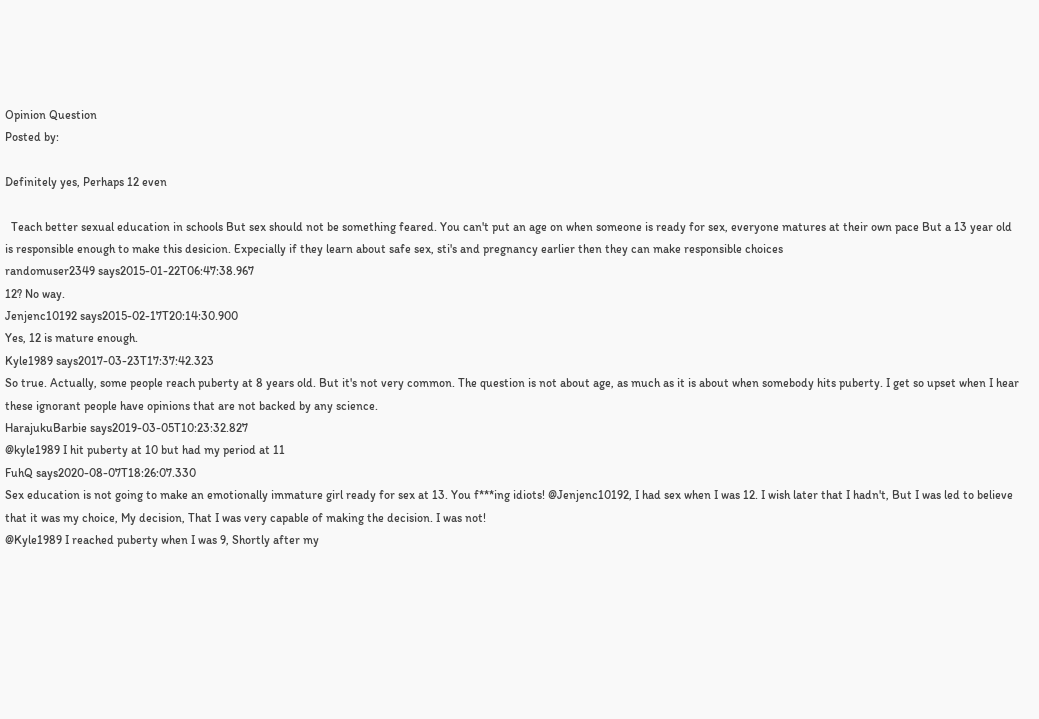Opinion Question
Posted by:

Definitely yes, Perhaps 12 even

  Teach better sexual education in schools But sex should not be something feared. You can't put an age on when someone is ready for sex, everyone matures at their own pace But a 13 year old is responsible enough to make this desicion. Expecially if they learn about safe sex, sti's and pregnancy earlier then they can make responsible choices
randomuser2349 says2015-01-22T06:47:38.967
12? No way.
Jenjenc10192 says2015-02-17T20:14:30.900
Yes, 12 is mature enough.
Kyle1989 says2017-03-23T17:37:42.323
So true. Actually, some people reach puberty at 8 years old. But it's not very common. The question is not about age, as much as it is about when somebody hits puberty. I get so upset when I hear these ignorant people have opinions that are not backed by any science.
HarajukuBarbie says2019-03-05T10:23:32.827
@kyle1989 I hit puberty at 10 but had my period at 11
FuhQ says2020-08-07T18:26:07.330
Sex education is not going to make an emotionally immature girl ready for sex at 13. You f***ing idiots! @Jenjenc10192, I had sex when I was 12. I wish later that I hadn't, But I was led to believe that it was my choice, My decision, That I was very capable of making the decision. I was not!
@Kyle1989 I reached puberty when I was 9, Shortly after my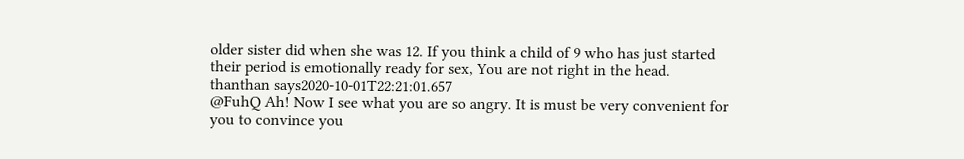older sister did when she was 12. If you think a child of 9 who has just started their period is emotionally ready for sex, You are not right in the head.
thanthan says2020-10-01T22:21:01.657
@FuhQ Ah! Now I see what you are so angry. It is must be very convenient for you to convince you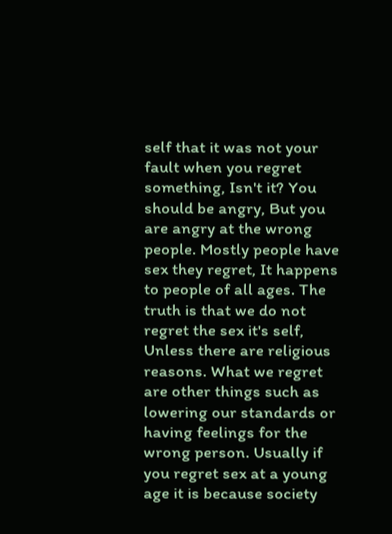self that it was not your fault when you regret something, Isn't it? You should be angry, But you are angry at the wrong people. Mostly people have sex they regret, It happens to people of all ages. The truth is that we do not regret the sex it's self, Unless there are religious reasons. What we regret are other things such as lowering our standards or having feelings for the wrong person. Usually if you regret sex at a young age it is because society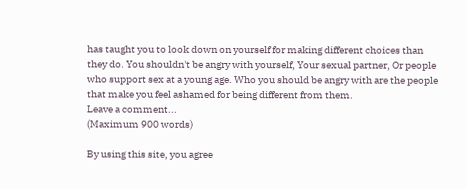has taught you to look down on yourself for making different choices than they do. You shouldn't be angry with yourself, Your sexual partner, Or people who support sex at a young age. Who you should be angry with are the people that make you feel ashamed for being different from them.
Leave a comment...
(Maximum 900 words)

By using this site, you agree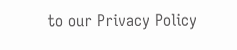to our Privacy Policy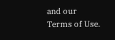and our Terms of Use.